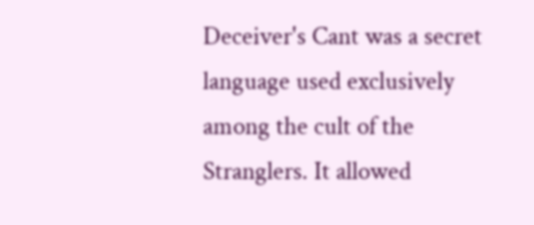Deceiver's Cant was a secret language used exclusively among the cult of the Stranglers. It allowed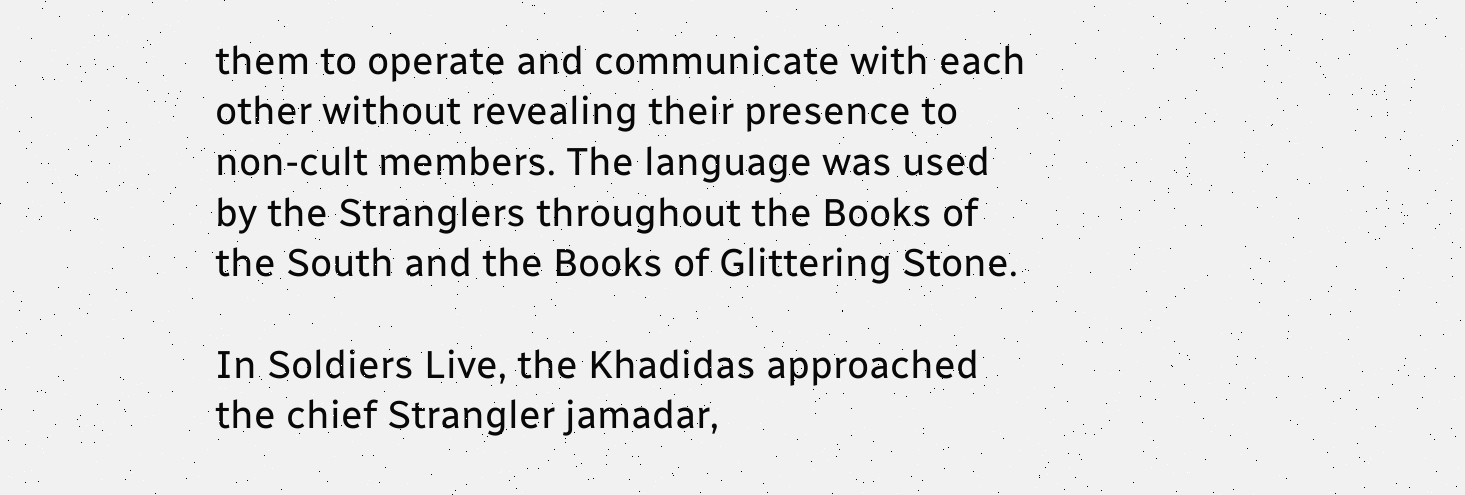them to operate and communicate with each other without revealing their presence to non-cult members. The language was used by the Stranglers throughout the Books of the South and the Books of Glittering Stone.

In Soldiers Live, the Khadidas approached the chief Strangler jamadar,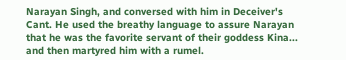Narayan Singh, and conversed with him in Deceiver's Cant. He used the breathy language to assure Narayan that he was the favorite servant of their goddess Kina... and then martyred him with a rumel.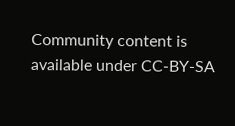Community content is available under CC-BY-SA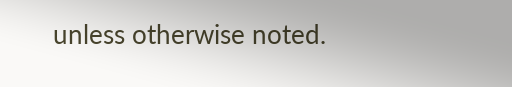unless otherwise noted.